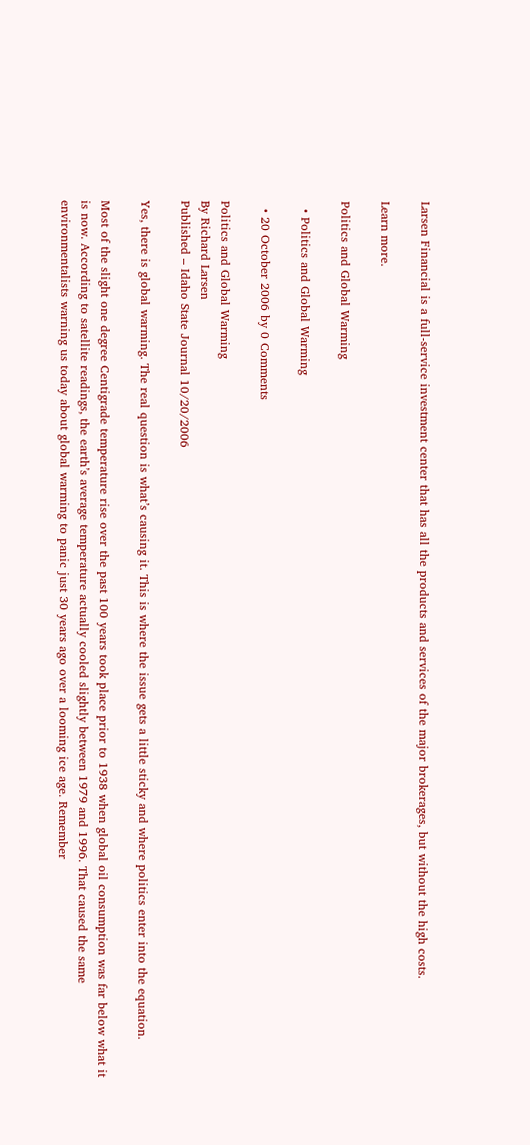Larsen Financial is a full-service investment center that has all the products and services of the major brokerages, but without the high costs.

Learn more.

Politics and Global Warming

  • Politics and Global Warming

  • 20 October 2006 by 0 Comments

Politics and Global Warming
By Richard Larsen
Published – Idaho State Journal 10/20/2006

Yes, there is global warming. The real question is what’s causing it. This is where the issue gets a little sticky and where politics enter into the equation.

Most of the slight one degree Centigrade temperature rise over the past 100 years took place prior to 1938 when global oil consumption was far below what it is now. According to satellite readings, the earth’s average temperature actually cooled slightly between 1979 and 1996. That caused the same environmentalists warning us today about global warming to panic just 30 years ago over a looming ice age. Remember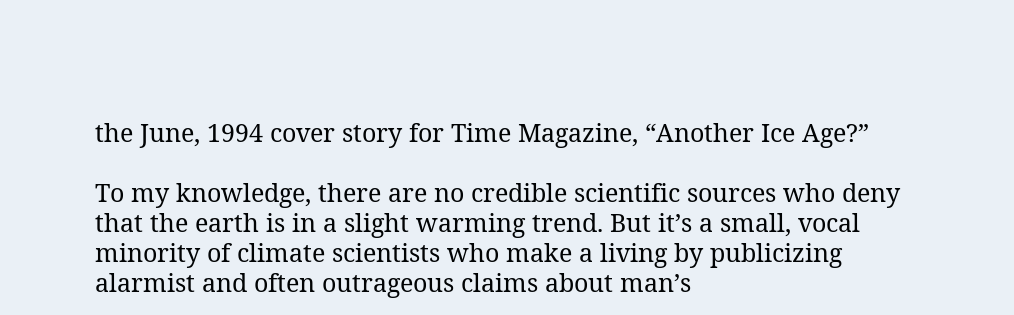the June, 1994 cover story for Time Magazine, “Another Ice Age?”

To my knowledge, there are no credible scientific sources who deny that the earth is in a slight warming trend. But it’s a small, vocal minority of climate scientists who make a living by publicizing alarmist and often outrageous claims about man’s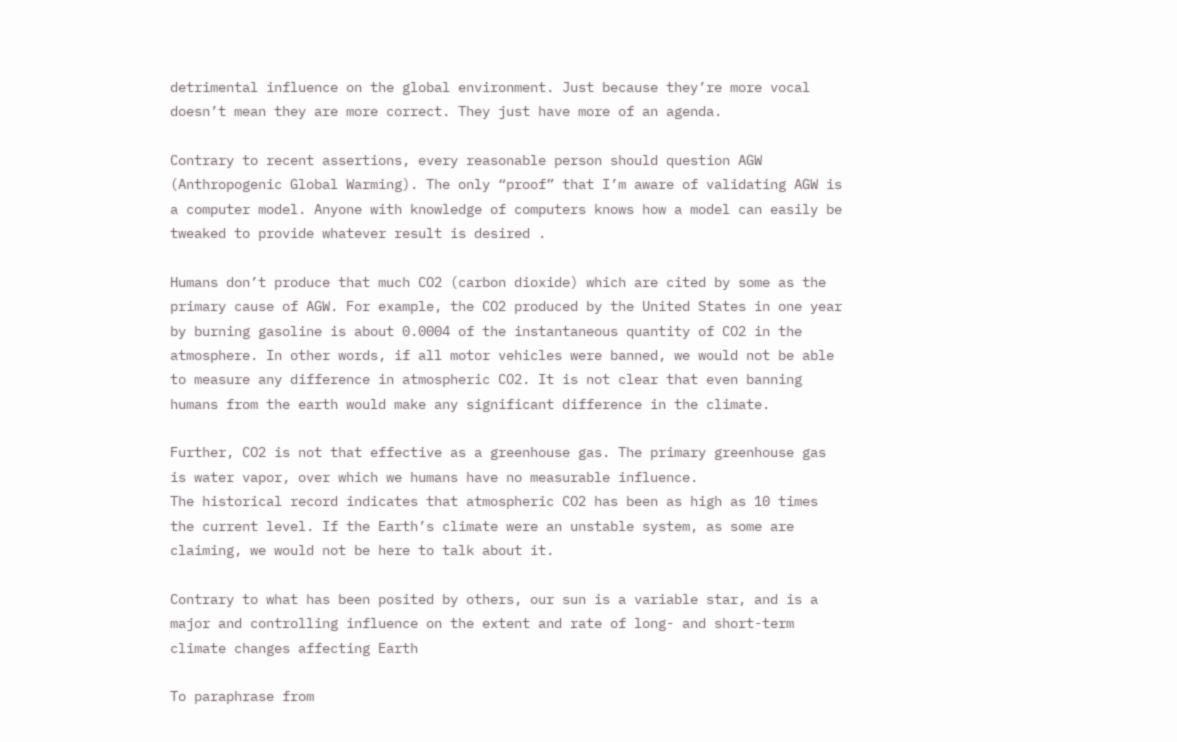detrimental influence on the global environment. Just because they’re more vocal doesn’t mean they are more correct. They just have more of an agenda.

Contrary to recent assertions, every reasonable person should question AGW (Anthropogenic Global Warming). The only “proof” that I’m aware of validating AGW is a computer model. Anyone with knowledge of computers knows how a model can easily be tweaked to provide whatever result is desired .

Humans don’t produce that much CO2 (carbon dioxide) which are cited by some as the primary cause of AGW. For example, the CO2 produced by the United States in one year by burning gasoline is about 0.0004 of the instantaneous quantity of CO2 in the atmosphere. In other words, if all motor vehicles were banned, we would not be able to measure any difference in atmospheric CO2. It is not clear that even banning humans from the earth would make any significant difference in the climate.

Further, CO2 is not that effective as a greenhouse gas. The primary greenhouse gas is water vapor, over which we humans have no measurable influence.
The historical record indicates that atmospheric CO2 has been as high as 10 times the current level. If the Earth’s climate were an unstable system, as some are claiming, we would not be here to talk about it.

Contrary to what has been posited by others, our sun is a variable star, and is a major and controlling influence on the extent and rate of long- and short-term climate changes affecting Earth

To paraphrase from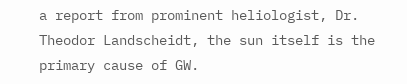a report from prominent heliologist, Dr. Theodor Landscheidt, the sun itself is the primary cause of GW.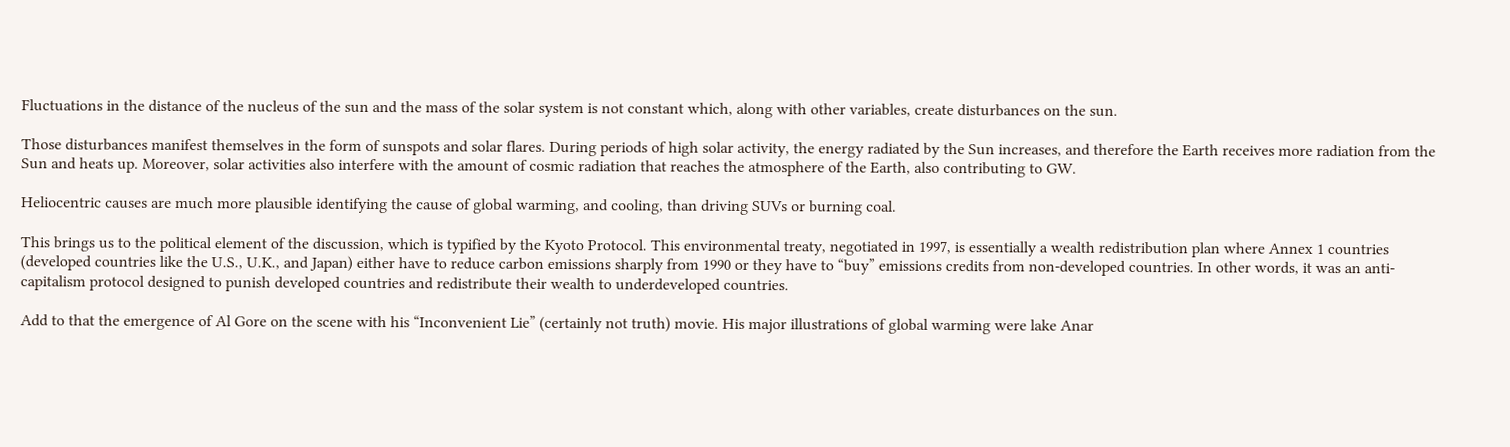Fluctuations in the distance of the nucleus of the sun and the mass of the solar system is not constant which, along with other variables, create disturbances on the sun.

Those disturbances manifest themselves in the form of sunspots and solar flares. During periods of high solar activity, the energy radiated by the Sun increases, and therefore the Earth receives more radiation from the Sun and heats up. Moreover, solar activities also interfere with the amount of cosmic radiation that reaches the atmosphere of the Earth, also contributing to GW.

Heliocentric causes are much more plausible identifying the cause of global warming, and cooling, than driving SUVs or burning coal.

This brings us to the political element of the discussion, which is typified by the Kyoto Protocol. This environmental treaty, negotiated in 1997, is essentially a wealth redistribution plan where Annex 1 countries (developed countries like the U.S., U.K., and Japan) either have to reduce carbon emissions sharply from 1990 or they have to “buy” emissions credits from non-developed countries. In other words, it was an anti-capitalism protocol designed to punish developed countries and redistribute their wealth to underdeveloped countries.

Add to that the emergence of Al Gore on the scene with his “Inconvenient Lie” (certainly not truth) movie. His major illustrations of global warming were lake Anar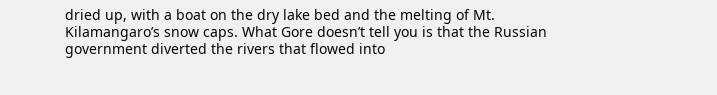dried up, with a boat on the dry lake bed and the melting of Mt. Kilamangaro’s snow caps. What Gore doesn’t tell you is that the Russian government diverted the rivers that flowed into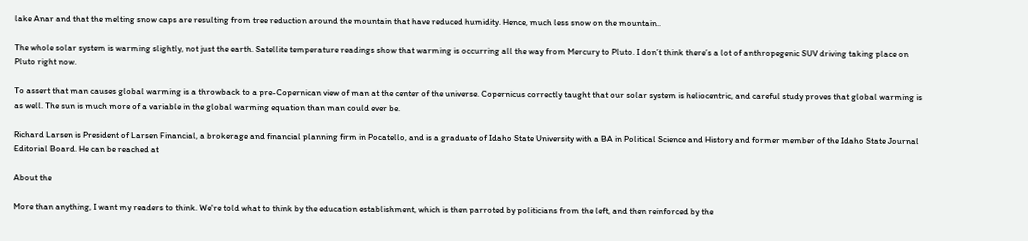lake Anar and that the melting snow caps are resulting from tree reduction around the mountain that have reduced humidity. Hence, much less snow on the mountain..

The whole solar system is warming slightly, not just the earth. Satellite temperature readings show that warming is occurring all the way from Mercury to Pluto. I don’t think there’s a lot of anthropegenic SUV driving taking place on Pluto right now.

To assert that man causes global warming is a throwback to a pre-Copernican view of man at the center of the universe. Copernicus correctly taught that our solar system is heliocentric, and careful study proves that global warming is as well. The sun is much more of a variable in the global warming equation than man could ever be.

Richard Larsen is President of Larsen Financial, a brokerage and financial planning firm in Pocatello, and is a graduate of Idaho State University with a BA in Political Science and History and former member of the Idaho State Journal Editorial Board. He can be reached at

About the

More than anything, I want my readers to think. We're told what to think by the education establishment, which is then parroted by politicians from the left, and then reinforced by the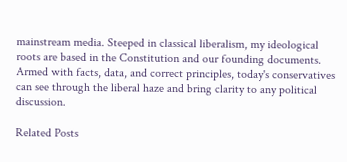mainstream media. Steeped in classical liberalism, my ideological roots are based in the Constitution and our founding documents. Armed with facts, data, and correct principles, today's conservatives can see through the liberal haze and bring clarity to any political discussion.

Related Posts